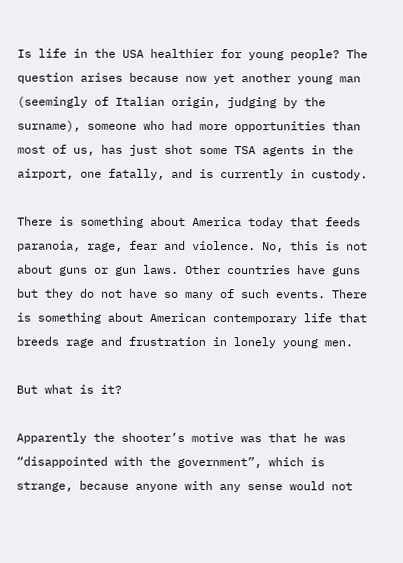Is life in the USA healthier for young people? The question arises because now yet another young man (seemingly of Italian origin, judging by the surname), someone who had more opportunities than most of us, has just shot some TSA agents in the airport, one fatally, and is currently in custody.

There is something about America today that feeds paranoia, rage, fear and violence. No, this is not about guns or gun laws. Other countries have guns but they do not have so many of such events. There is something about American contemporary life that breeds rage and frustration in lonely young men.

But what is it?

Apparently the shooter’s motive was that he was “disappointed with the government”, which is strange, because anyone with any sense would not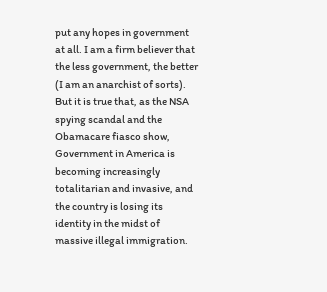put any hopes in government at all. I am a firm believer that the less government, the better (I am an anarchist of sorts). But it is true that, as the NSA spying scandal and the Obamacare fiasco show, Government in America is becoming increasingly totalitarian and invasive, and the country is losing its identity in the midst of massive illegal immigration.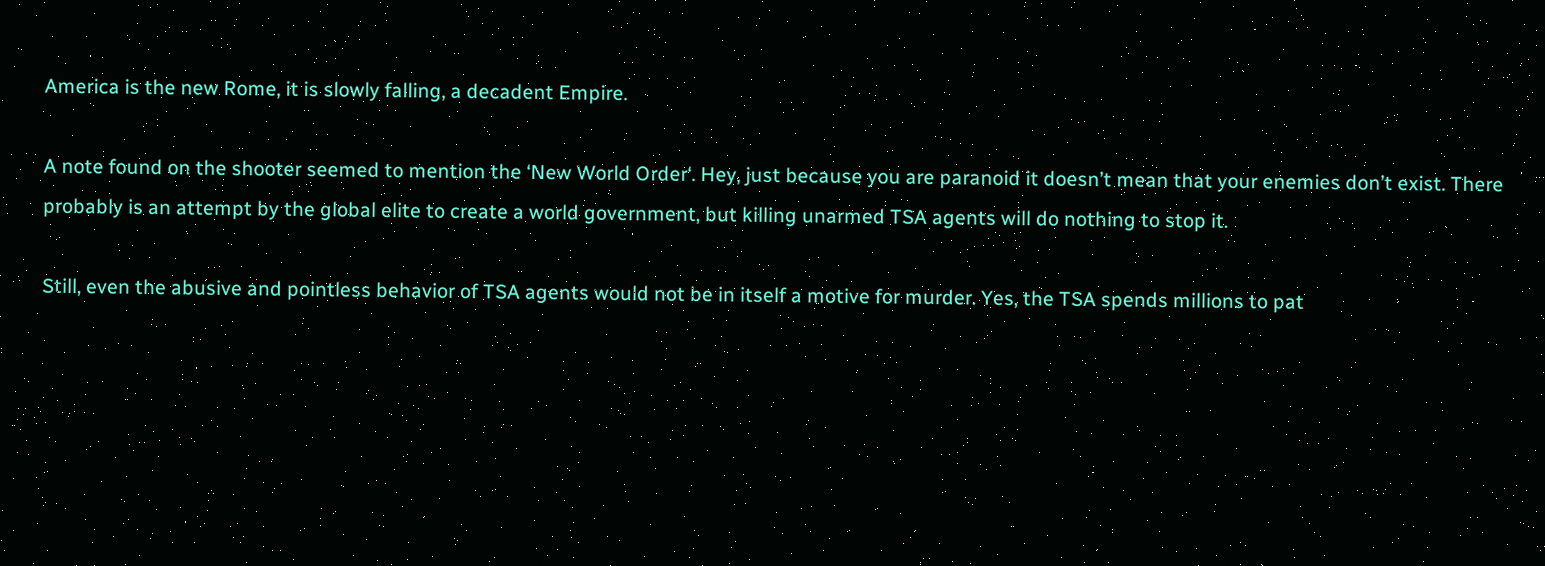America is the new Rome, it is slowly falling, a decadent Empire.

A note found on the shooter seemed to mention the ‘New World Order‘. Hey, just because you are paranoid it doesn’t mean that your enemies don’t exist. There probably is an attempt by the global elite to create a world government, but killing unarmed TSA agents will do nothing to stop it.

Still, even the abusive and pointless behavior of TSA agents would not be in itself a motive for murder. Yes, the TSA spends millions to pat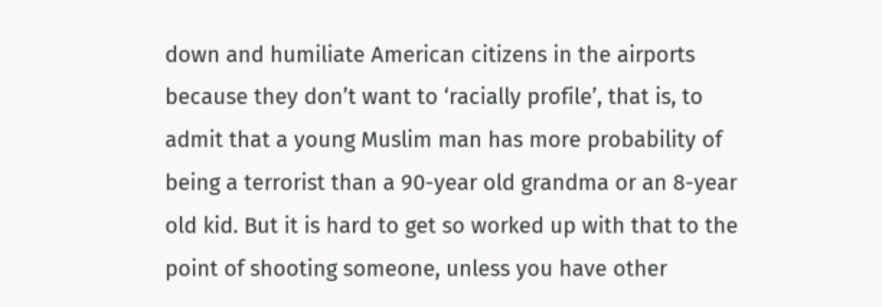down and humiliate American citizens in the airports because they don’t want to ‘racially profile’, that is, to admit that a young Muslim man has more probability of being a terrorist than a 90-year old grandma or an 8-year old kid. But it is hard to get so worked up with that to the point of shooting someone, unless you have other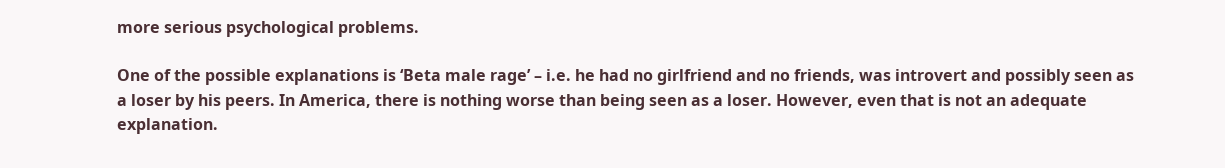more serious psychological problems.

One of the possible explanations is ‘Beta male rage’ – i.e. he had no girlfriend and no friends, was introvert and possibly seen as a loser by his peers. In America, there is nothing worse than being seen as a loser. However, even that is not an adequate explanation.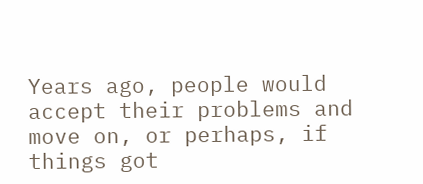Years ago, people would accept their problems and move on, or perhaps, if things got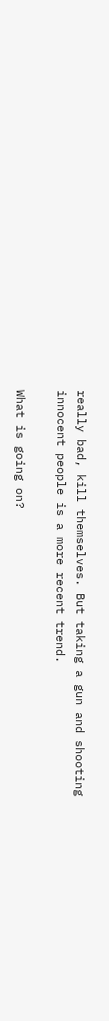really bad, kill themselves. But taking a gun and shooting innocent people is a more recent trend.

What is going on?